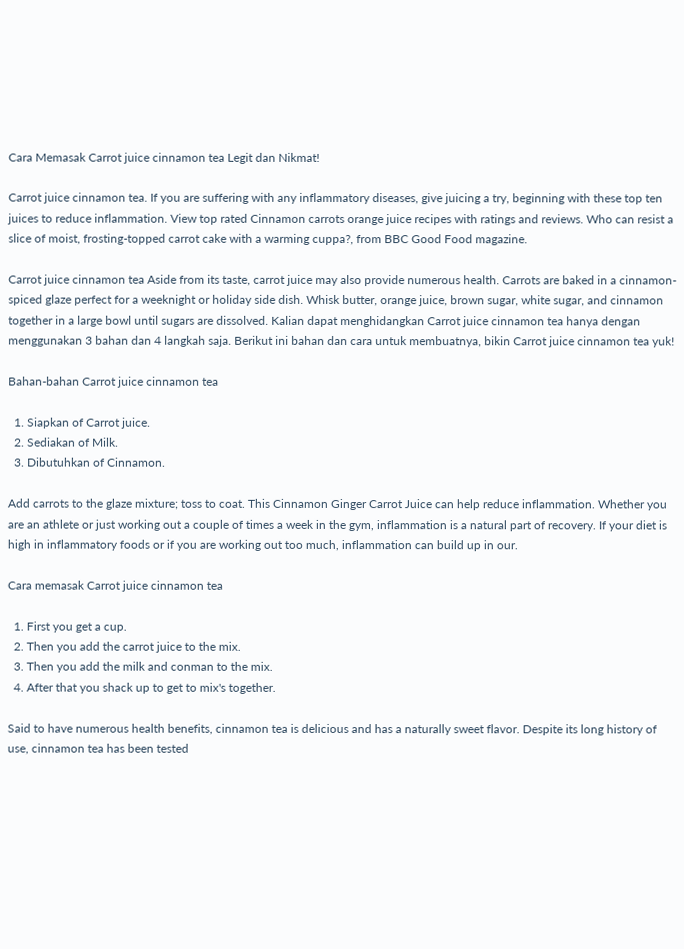Cara Memasak Carrot juice cinnamon tea Legit dan Nikmat!

Carrot juice cinnamon tea. If you are suffering with any inflammatory diseases, give juicing a try, beginning with these top ten juices to reduce inflammation. View top rated Cinnamon carrots orange juice recipes with ratings and reviews. Who can resist a slice of moist, frosting-topped carrot cake with a warming cuppa?, from BBC Good Food magazine.

Carrot juice cinnamon tea Aside from its taste, carrot juice may also provide numerous health. Carrots are baked in a cinnamon-spiced glaze perfect for a weeknight or holiday side dish. Whisk butter, orange juice, brown sugar, white sugar, and cinnamon together in a large bowl until sugars are dissolved. Kalian dapat menghidangkan Carrot juice cinnamon tea hanya dengan menggunakan 3 bahan dan 4 langkah saja. Berikut ini bahan dan cara untuk membuatnya, bikin Carrot juice cinnamon tea yuk!

Bahan-bahan Carrot juice cinnamon tea

  1. Siapkan of Carrot juice.
  2. Sediakan of Milk.
  3. Dibutuhkan of Cinnamon.

Add carrots to the glaze mixture; toss to coat. This Cinnamon Ginger Carrot Juice can help reduce inflammation. Whether you are an athlete or just working out a couple of times a week in the gym, inflammation is a natural part of recovery. If your diet is high in inflammatory foods or if you are working out too much, inflammation can build up in our.

Cara memasak Carrot juice cinnamon tea

  1. First you get a cup.
  2. Then you add the carrot juice to the mix.
  3. Then you add the milk and conman to the mix.
  4. After that you shack up to get to mix's together.

Said to have numerous health benefits, cinnamon tea is delicious and has a naturally sweet flavor. Despite its long history of use, cinnamon tea has been tested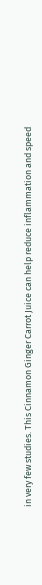in very few studies. This Cinnamon Ginger Carrot Juice can help reduce inflammation and speed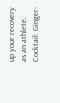up your recovery as an athlete. Cocktail: Ginger-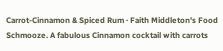Carrot-Cinnamon & Spiced Rum · Faith Middleton's Food Schmooze. A fabulous Cinnamon cocktail with carrots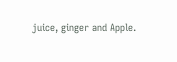juice, ginger and Apple.